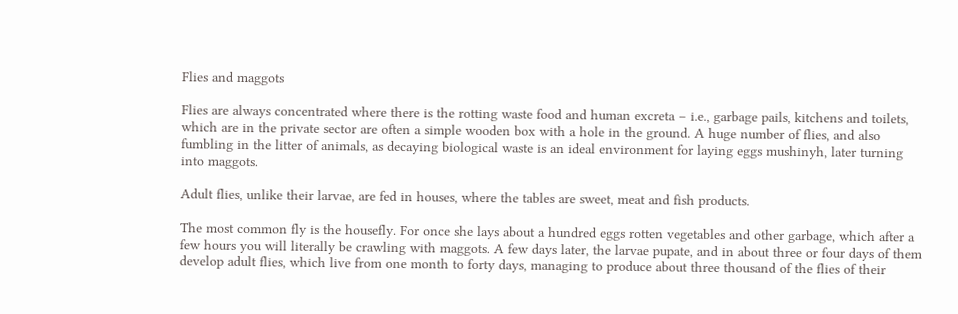Flies and maggots

Flies are always concentrated where there is the rotting waste food and human excreta – i.e., garbage pails, kitchens and toilets, which are in the private sector are often a simple wooden box with a hole in the ground. A huge number of flies, and also fumbling in the litter of animals, as decaying biological waste is an ideal environment for laying eggs mushinyh, later turning into maggots.

Adult flies, unlike their larvae, are fed in houses, where the tables are sweet, meat and fish products.

The most common fly is the housefly. For once she lays about a hundred eggs rotten vegetables and other garbage, which after a few hours you will literally be crawling with maggots. A few days later, the larvae pupate, and in about three or four days of them develop adult flies, which live from one month to forty days, managing to produce about three thousand of the flies of their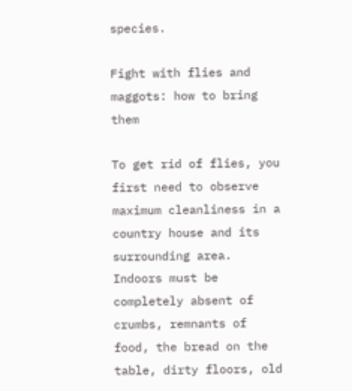species.

Fight with flies and maggots: how to bring them

To get rid of flies, you first need to observe maximum cleanliness in a country house and its surrounding area. Indoors must be completely absent of crumbs, remnants of food, the bread on the table, dirty floors, old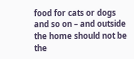food for cats or dogs and so on – and outside the home should not be the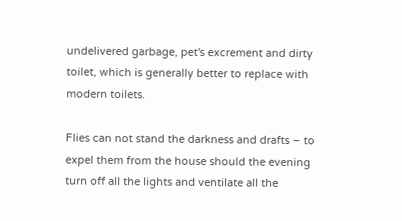undelivered garbage, pet's excrement and dirty toilet, which is generally better to replace with modern toilets.

Flies can not stand the darkness and drafts – to expel them from the house should the evening turn off all the lights and ventilate all the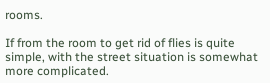rooms.

If from the room to get rid of flies is quite simple, with the street situation is somewhat more complicated.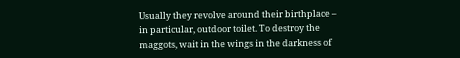Usually they revolve around their birthplace – in particular, outdoor toilet. To destroy the maggots, wait in the wings in the darkness of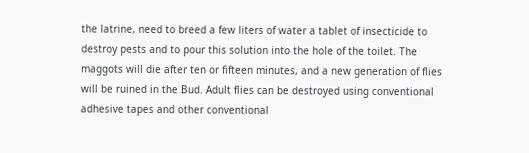the latrine, need to breed a few liters of water a tablet of insecticide to destroy pests and to pour this solution into the hole of the toilet. The maggots will die after ten or fifteen minutes, and a new generation of flies will be ruined in the Bud. Adult flies can be destroyed using conventional adhesive tapes and other conventional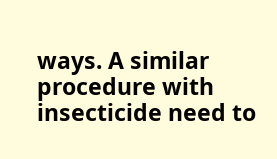ways. A similar procedure with insecticide need to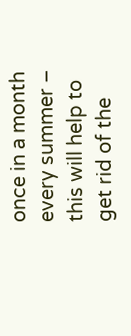once in a month every summer – this will help to get rid of the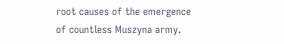root causes of the emergence of countless Muszyna army.